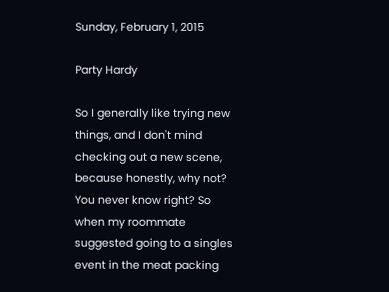Sunday, February 1, 2015

Party Hardy

So I generally like trying new things, and I don't mind checking out a new scene, because honestly, why not? You never know right? So when my roommate suggested going to a singles event in the meat packing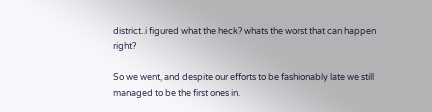district..i figured what the heck? whats the worst that can happen right?

So we went, and despite our efforts to be fashionably late we still managed to be the first ones in.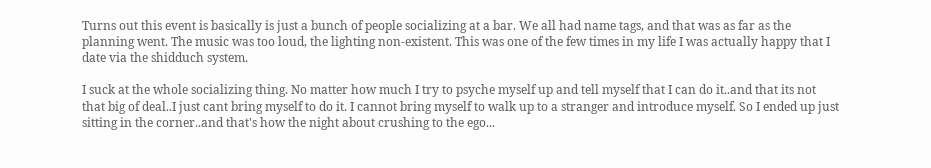Turns out this event is basically is just a bunch of people socializing at a bar. We all had name tags, and that was as far as the planning went. The music was too loud, the lighting non-existent. This was one of the few times in my life I was actually happy that I date via the shidduch system.

I suck at the whole socializing thing. No matter how much I try to psyche myself up and tell myself that I can do it..and that its not that big of deal..I just cant bring myself to do it. I cannot bring myself to walk up to a stranger and introduce myself. So I ended up just sitting in the corner..and that's how the night about crushing to the ego...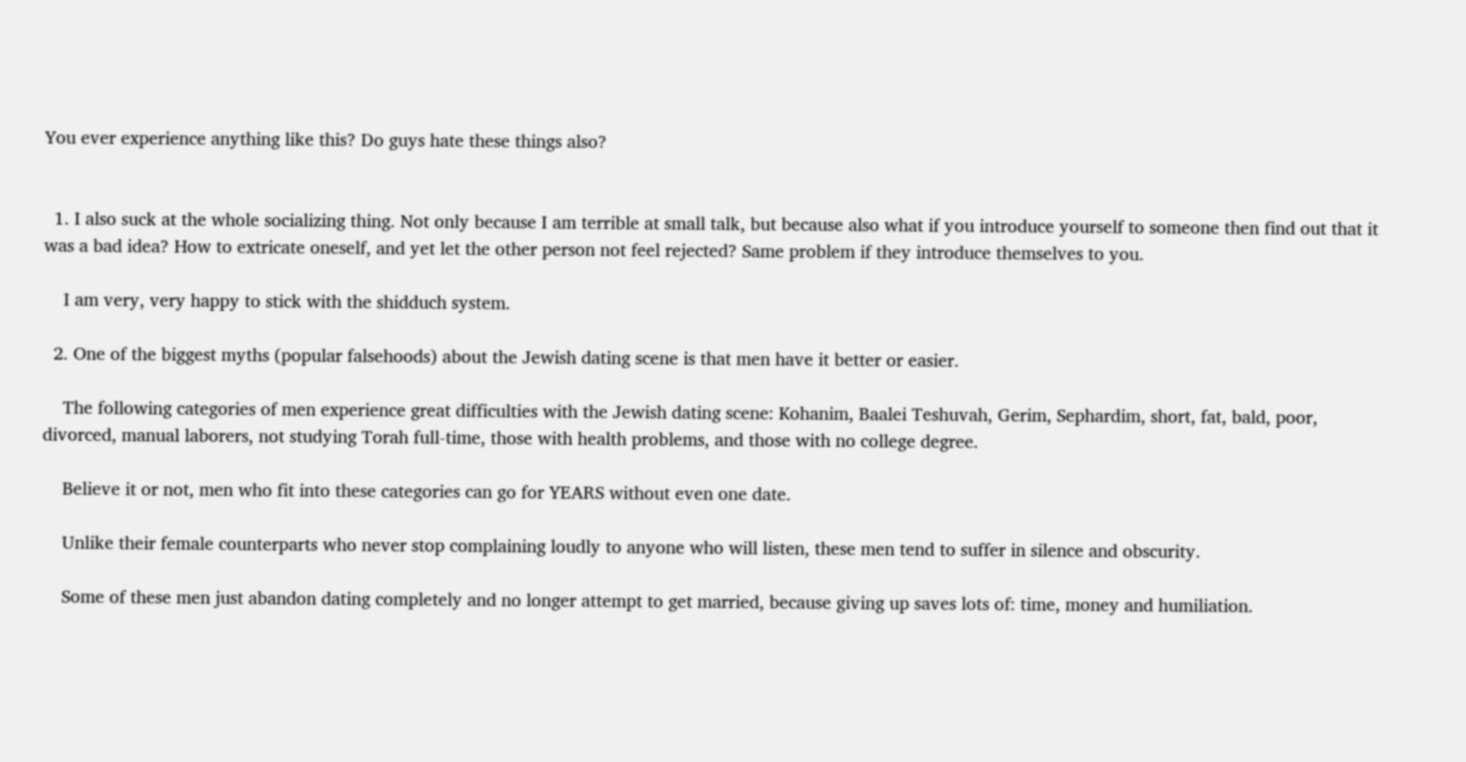You ever experience anything like this? Do guys hate these things also?


  1. I also suck at the whole socializing thing. Not only because I am terrible at small talk, but because also what if you introduce yourself to someone then find out that it was a bad idea? How to extricate oneself, and yet let the other person not feel rejected? Same problem if they introduce themselves to you.

    I am very, very happy to stick with the shidduch system.

  2. One of the biggest myths (popular falsehoods) about the Jewish dating scene is that men have it better or easier.

    The following categories of men experience great difficulties with the Jewish dating scene: Kohanim, Baalei Teshuvah, Gerim, Sephardim, short, fat, bald, poor, divorced, manual laborers, not studying Torah full-time, those with health problems, and those with no college degree.

    Believe it or not, men who fit into these categories can go for YEARS without even one date.

    Unlike their female counterparts who never stop complaining loudly to anyone who will listen, these men tend to suffer in silence and obscurity.

    Some of these men just abandon dating completely and no longer attempt to get married, because giving up saves lots of: time, money and humiliation.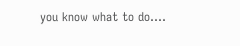you know what to do....